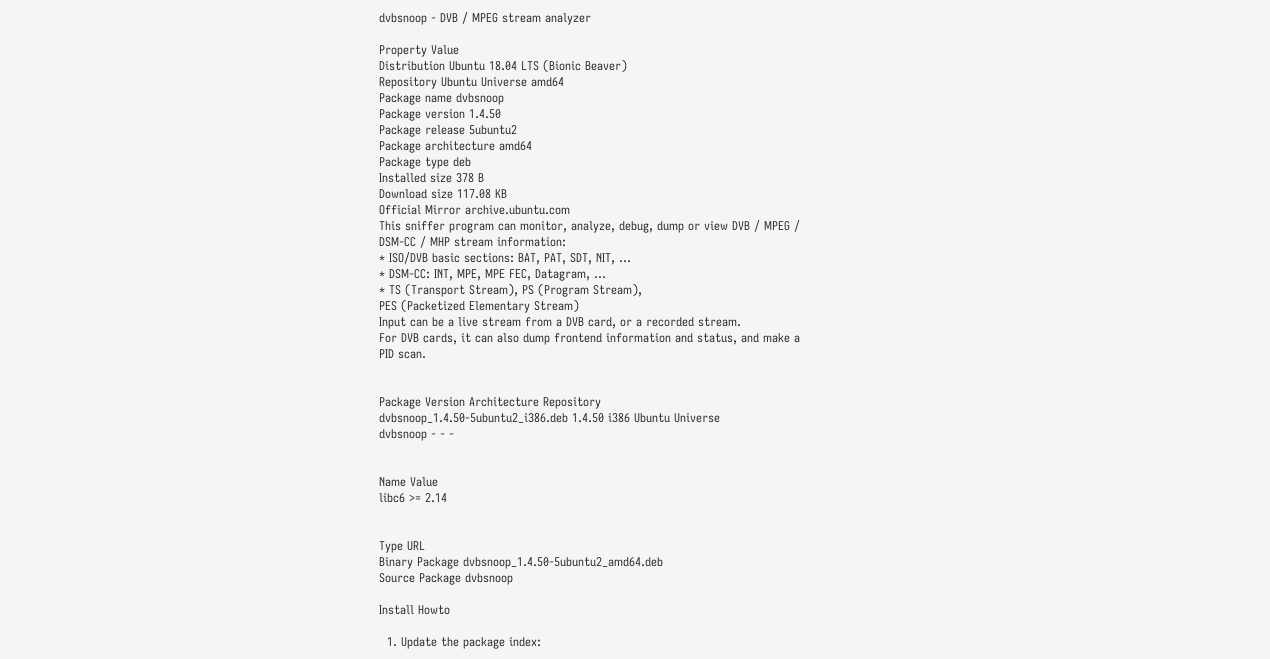dvbsnoop - DVB / MPEG stream analyzer

Property Value
Distribution Ubuntu 18.04 LTS (Bionic Beaver)
Repository Ubuntu Universe amd64
Package name dvbsnoop
Package version 1.4.50
Package release 5ubuntu2
Package architecture amd64
Package type deb
Installed size 378 B
Download size 117.08 KB
Official Mirror archive.ubuntu.com
This sniffer program can monitor, analyze, debug, dump or view DVB / MPEG /
DSM-CC / MHP stream information:
* ISO/DVB basic sections: BAT, PAT, SDT, NIT, ...
* DSM-CC: INT, MPE, MPE FEC, Datagram, ...
* TS (Transport Stream), PS (Program Stream),
PES (Packetized Elementary Stream)
Input can be a live stream from a DVB card, or a recorded stream.
For DVB cards, it can also dump frontend information and status, and make a
PID scan.


Package Version Architecture Repository
dvbsnoop_1.4.50-5ubuntu2_i386.deb 1.4.50 i386 Ubuntu Universe
dvbsnoop - - -


Name Value
libc6 >= 2.14


Type URL
Binary Package dvbsnoop_1.4.50-5ubuntu2_amd64.deb
Source Package dvbsnoop

Install Howto

  1. Update the package index: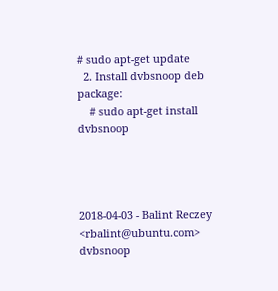# sudo apt-get update
  2. Install dvbsnoop deb package:
    # sudo apt-get install dvbsnoop




2018-04-03 - Balint Reczey <rbalint@ubuntu.com>
dvbsnoop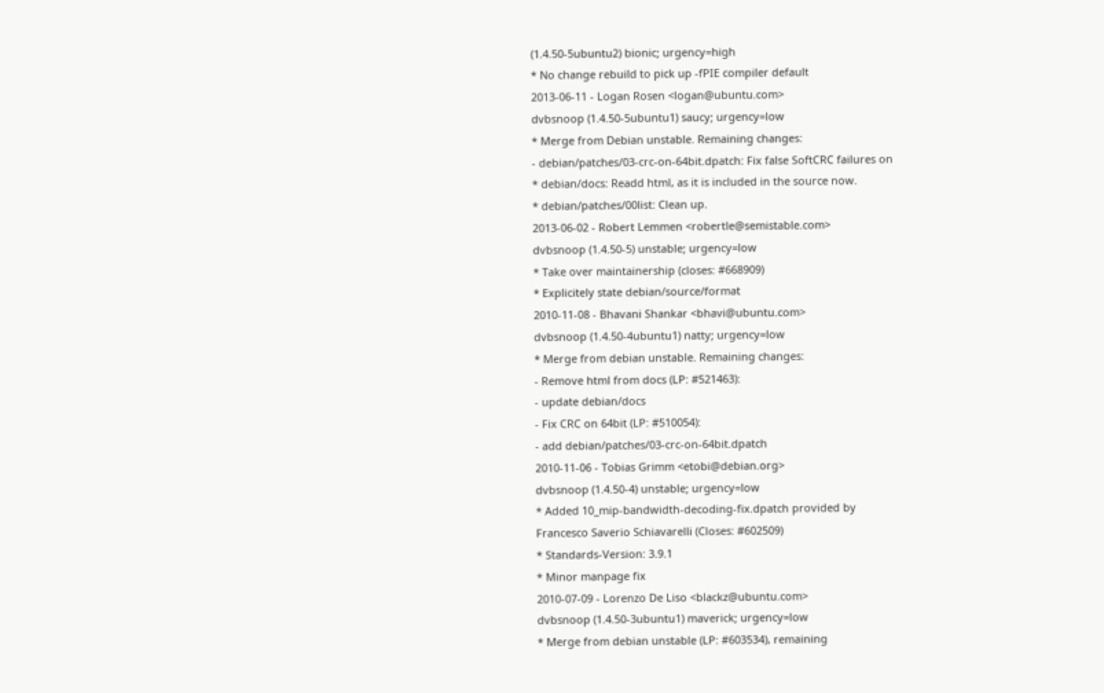(1.4.50-5ubuntu2) bionic; urgency=high
* No change rebuild to pick up -fPIE compiler default
2013-06-11 - Logan Rosen <logan@ubuntu.com>
dvbsnoop (1.4.50-5ubuntu1) saucy; urgency=low
* Merge from Debian unstable. Remaining changes:
- debian/patches/03-crc-on-64bit.dpatch: Fix false SoftCRC failures on
* debian/docs: Readd html, as it is included in the source now.
* debian/patches/00list: Clean up.
2013-06-02 - Robert Lemmen <robertle@semistable.com>
dvbsnoop (1.4.50-5) unstable; urgency=low
* Take over maintainership (closes: #668909)
* Explicitely state debian/source/format
2010-11-08 - Bhavani Shankar <bhavi@ubuntu.com>
dvbsnoop (1.4.50-4ubuntu1) natty; urgency=low
* Merge from debian unstable. Remaining changes:
- Remove html from docs (LP: #521463):
- update debian/docs
- Fix CRC on 64bit (LP: #510054):
- add debian/patches/03-crc-on-64bit.dpatch
2010-11-06 - Tobias Grimm <etobi@debian.org>
dvbsnoop (1.4.50-4) unstable; urgency=low
* Added 10_mip-bandwidth-decoding-fix.dpatch provided by
Francesco Saverio Schiavarelli (Closes: #602509)
* Standards-Version: 3.9.1
* Minor manpage fix
2010-07-09 - Lorenzo De Liso <blackz@ubuntu.com>
dvbsnoop (1.4.50-3ubuntu1) maverick; urgency=low
* Merge from debian unstable (LP: #603534), remaining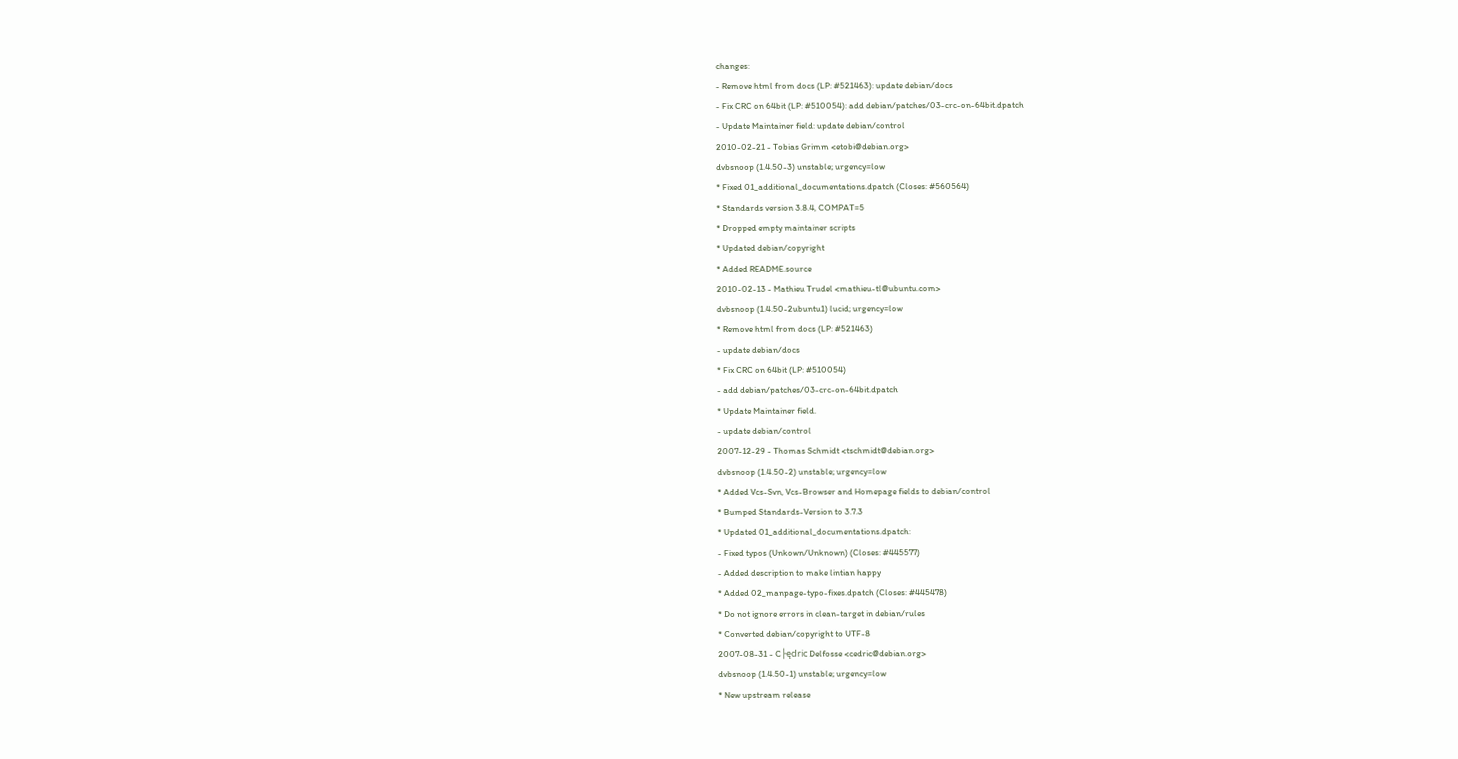changes:
- Remove html from docs (LP: #521463): update debian/docs
- Fix CRC on 64bit (LP: #510054): add debian/patches/03-crc-on-64bit.dpatch
- Update Maintainer field: update debian/control
2010-02-21 - Tobias Grimm <etobi@debian.org>
dvbsnoop (1.4.50-3) unstable; urgency=low
* Fixed 01_additional_documentations.dpatch (Closes: #560564)
* Standards version 3.8.4, COMPAT=5
* Dropped empty maintainer scripts
* Updated debian/copyright
* Added README.source
2010-02-13 - Mathieu Trudel <mathieu-tl@ubuntu.com>
dvbsnoop (1.4.50-2ubuntu1) lucid; urgency=low
* Remove html from docs (LP: #521463)
- update debian/docs
* Fix CRC on 64bit (LP: #510054)
- add debian/patches/03-crc-on-64bit.dpatch
* Update Maintainer field.
- update debian/control
2007-12-29 - Thomas Schmidt <tschmidt@debian.org>
dvbsnoop (1.4.50-2) unstable; urgency=low
* Added Vcs-Svn, Vcs-Browser and Homepage fields to debian/control
* Bumped Standards-Version to 3.7.3
* Updated 01_additional_documentations.dpatch:
- Fixed typos (Unkown/Unknown) (Closes: #445577)
- Added description to make lintian happy
* Added 02_manpage-typo-fixes.dpatch (Closes: #445478)
* Do not ignore errors in clean-target in debian/rules
* Converted debian/copyright to UTF-8
2007-08-31 - C├ędric Delfosse <cedric@debian.org>
dvbsnoop (1.4.50-1) unstable; urgency=low
* New upstream release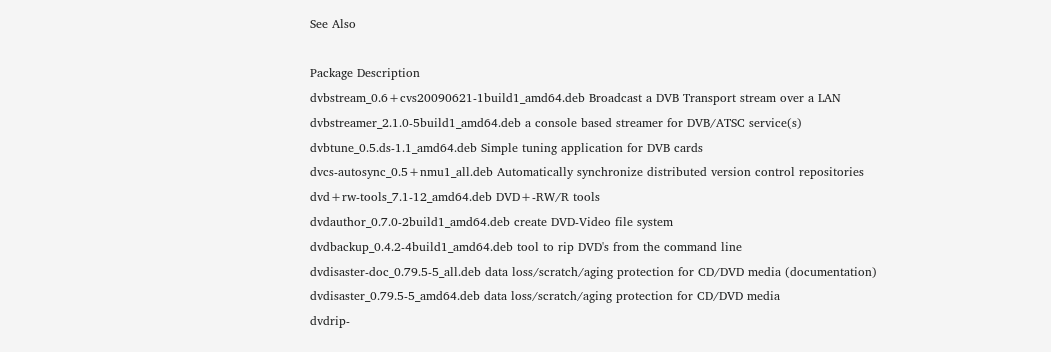See Also

Package Description
dvbstream_0.6+cvs20090621-1build1_amd64.deb Broadcast a DVB Transport stream over a LAN
dvbstreamer_2.1.0-5build1_amd64.deb a console based streamer for DVB/ATSC service(s)
dvbtune_0.5.ds-1.1_amd64.deb Simple tuning application for DVB cards
dvcs-autosync_0.5+nmu1_all.deb Automatically synchronize distributed version control repositories
dvd+rw-tools_7.1-12_amd64.deb DVD+-RW/R tools
dvdauthor_0.7.0-2build1_amd64.deb create DVD-Video file system
dvdbackup_0.4.2-4build1_amd64.deb tool to rip DVD's from the command line
dvdisaster-doc_0.79.5-5_all.deb data loss/scratch/aging protection for CD/DVD media (documentation)
dvdisaster_0.79.5-5_amd64.deb data loss/scratch/aging protection for CD/DVD media
dvdrip-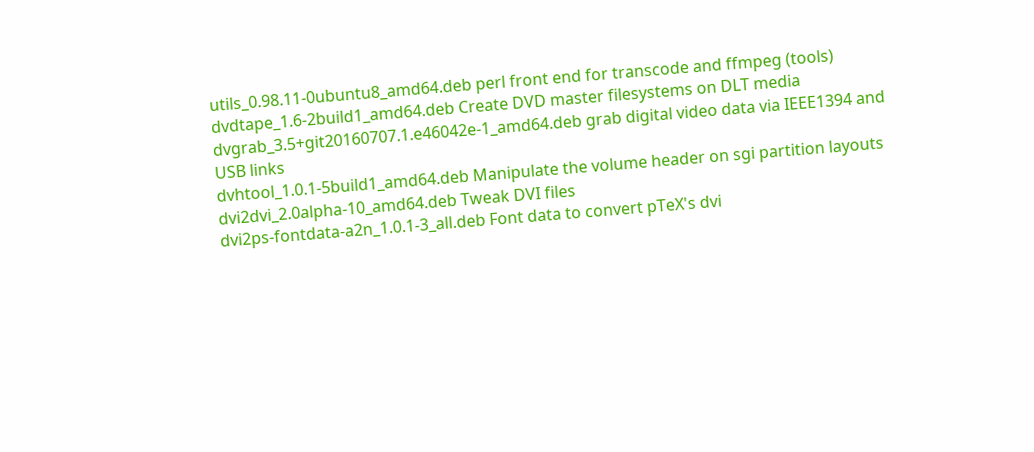utils_0.98.11-0ubuntu8_amd64.deb perl front end for transcode and ffmpeg (tools)
dvdtape_1.6-2build1_amd64.deb Create DVD master filesystems on DLT media
dvgrab_3.5+git20160707.1.e46042e-1_amd64.deb grab digital video data via IEEE1394 and USB links
dvhtool_1.0.1-5build1_amd64.deb Manipulate the volume header on sgi partition layouts
dvi2dvi_2.0alpha-10_amd64.deb Tweak DVI files
dvi2ps-fontdata-a2n_1.0.1-3_all.deb Font data to convert pTeX's dvi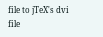file to jTeX's dvi file